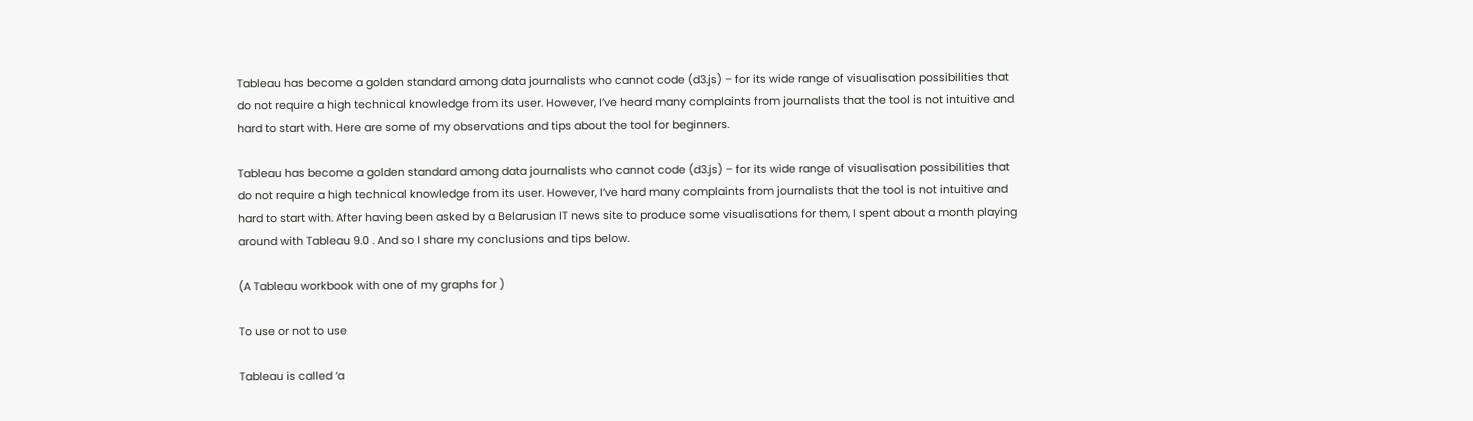Tableau has become a golden standard among data journalists who cannot code (d3.js) – for its wide range of visualisation possibilities that do not require a high technical knowledge from its user. However, I’ve heard many complaints from journalists that the tool is not intuitive and hard to start with. Here are some of my observations and tips about the tool for beginners.

Tableau has become a golden standard among data journalists who cannot code (d3.js) – for its wide range of visualisation possibilities that do not require a high technical knowledge from its user. However, I’ve hard many complaints from journalists that the tool is not intuitive and hard to start with. After having been asked by a Belarusian IT news site to produce some visualisations for them, I spent about a month playing around with Tableau 9.0 . And so I share my conclusions and tips below.

(A Tableau workbook with one of my graphs for )

To use or not to use

Tableau is called ‘a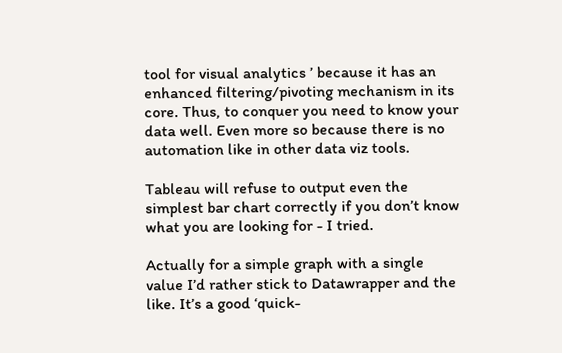tool for visual analytics ’ because it has an enhanced filtering/pivoting mechanism in its core. Thus, to conquer you need to know your data well. Even more so because there is no automation like in other data viz tools.

Tableau will refuse to output even the simplest bar chart correctly if you don’t know what you are looking for - I tried.

Actually for a simple graph with a single value I’d rather stick to Datawrapper and the like. It’s a good ‘quick-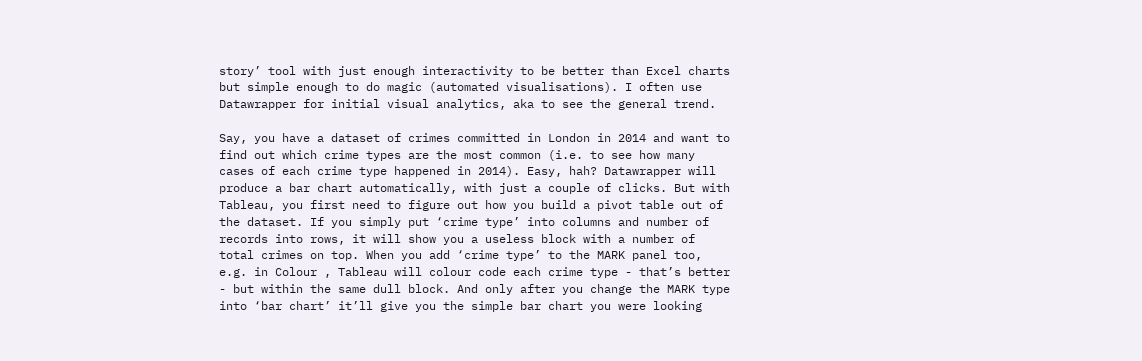story’ tool with just enough interactivity to be better than Excel charts but simple enough to do magic (automated visualisations). I often use Datawrapper for initial visual analytics, aka to see the general trend.

Say, you have a dataset of crimes committed in London in 2014 and want to find out which crime types are the most common (i.e. to see how many cases of each crime type happened in 2014). Easy, hah? Datawrapper will produce a bar chart automatically, with just a couple of clicks. But with Tableau, you first need to figure out how you build a pivot table out of the dataset. If you simply put ‘crime type’ into columns and number of records into rows, it will show you a useless block with a number of total crimes on top. When you add ‘crime type’ to the MARK panel too, e.g. in Colour , Tableau will colour code each crime type - that’s better - but within the same dull block. And only after you change the MARK type into ‘bar chart’ it’ll give you the simple bar chart you were looking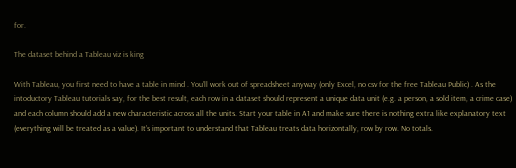for.

The dataset behind a Tableau viz is king

With Tableau, you first need to have a table in mind . You’ll work out of spreadsheet anyway (only Excel, no csv for the free Tableau Public) . As the intoductory Tableau tutorials say, for the best result, each row in a dataset should represent a unique data unit (e.g. a person, a sold item, a crime case) and each column should add a new characteristic across all the units. Start your table in A1 and make sure there is nothing extra like explanatory text (everything will be treated as a value). It’s important to understand that Tableau treats data horizontally, row by row. No totals.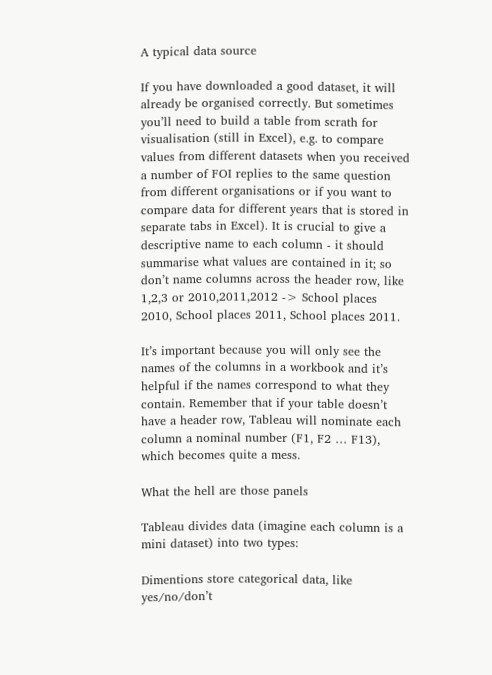A typical data source

If you have downloaded a good dataset, it will already be organised correctly. But sometimes you’ll need to build a table from scrath for visualisation (still in Excel), e.g. to compare values from different datasets when you received a number of FOI replies to the same question from different organisations or if you want to compare data for different years that is stored in separate tabs in Excel). It is crucial to give a descriptive name to each column - it should summarise what values are contained in it; so don’t name columns across the header row, like 1,2,3 or 2010,2011,2012 -> School places 2010, School places 2011, School places 2011.

It’s important because you will only see the names of the columns in a workbook and it’s helpful if the names correspond to what they contain. Remember that if your table doesn’t have a header row, Tableau will nominate each column a nominal number (F1, F2 … F13), which becomes quite a mess.

What the hell are those panels

Tableau divides data (imagine each column is a mini dataset) into two types:

Dimentions store categorical data, like yes/no/don’t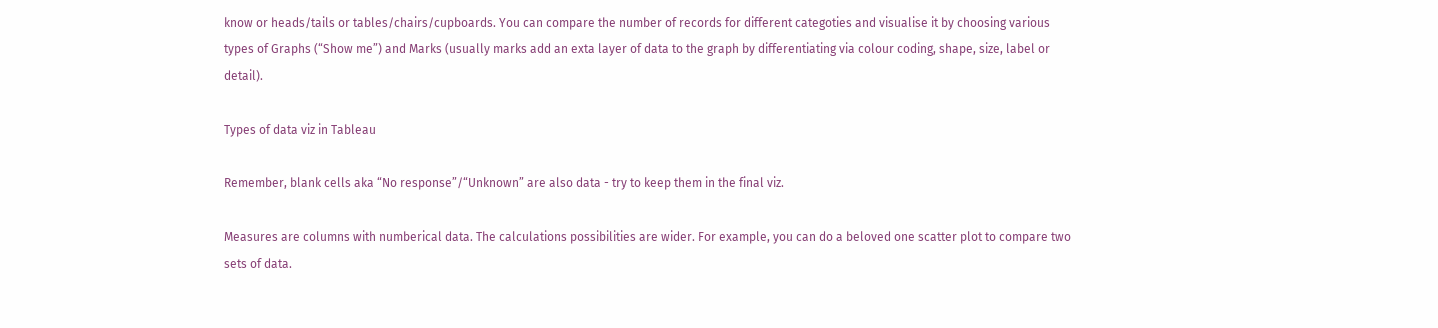know or heads/tails or tables/chairs/cupboards. You can compare the number of records for different categoties and visualise it by choosing various types of Graphs (“Show me”) and Marks (usually marks add an exta layer of data to the graph by differentiating via colour coding, shape, size, label or detail).

Types of data viz in Tableau

Remember, blank cells aka “No response”/“Unknown” are also data - try to keep them in the final viz.

Measures are columns with numberical data. The calculations possibilities are wider. For example, you can do a beloved one scatter plot to compare two sets of data.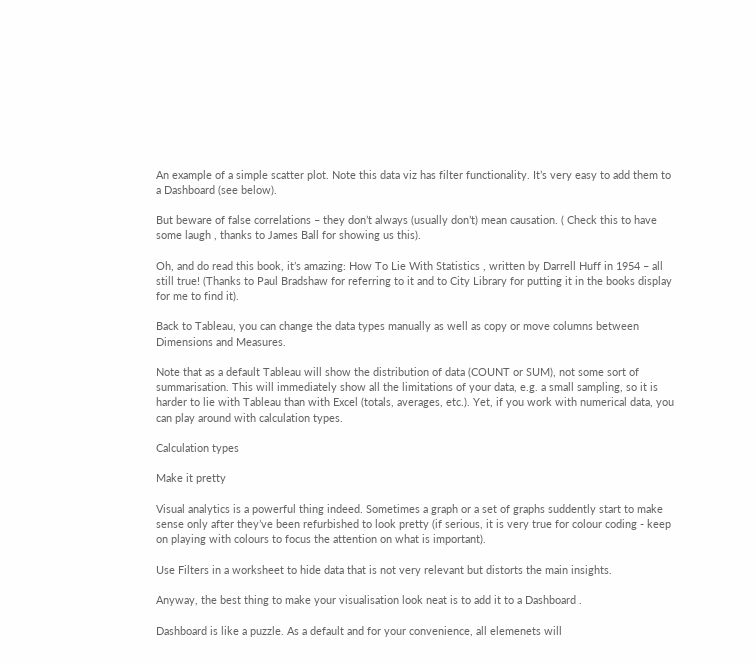An example of a simple scatter plot. Note this data viz has filter functionality. It’s very easy to add them to a Dashboard (see below).

But beware of false correlations – they don’t always (usually don’t) mean causation. ( Check this to have some laugh , thanks to James Ball for showing us this).

Oh, and do read this book, it’s amazing: How To Lie With Statistics , written by Darrell Huff in 1954 – all still true! (Thanks to Paul Bradshaw for referring to it and to City Library for putting it in the books display for me to find it).

Back to Tableau, you can change the data types manually as well as copy or move columns between Dimensions and Measures.

Note that as a default Tableau will show the distribution of data (COUNT or SUM), not some sort of summarisation. This will immediately show all the limitations of your data, e.g. a small sampling, so it is harder to lie with Tableau than with Excel (totals, averages, etc.). Yet, if you work with numerical data, you can play around with calculation types.

Calculation types

Make it pretty

Visual analytics is a powerful thing indeed. Sometimes a graph or a set of graphs suddently start to make sense only after they’ve been refurbished to look pretty (if serious, it is very true for colour coding - keep on playing with colours to focus the attention on what is important).

Use Filters in a worksheet to hide data that is not very relevant but distorts the main insights.

Anyway, the best thing to make your visualisation look neat is to add it to a Dashboard .

Dashboard is like a puzzle. As a default and for your convenience, all elemenets will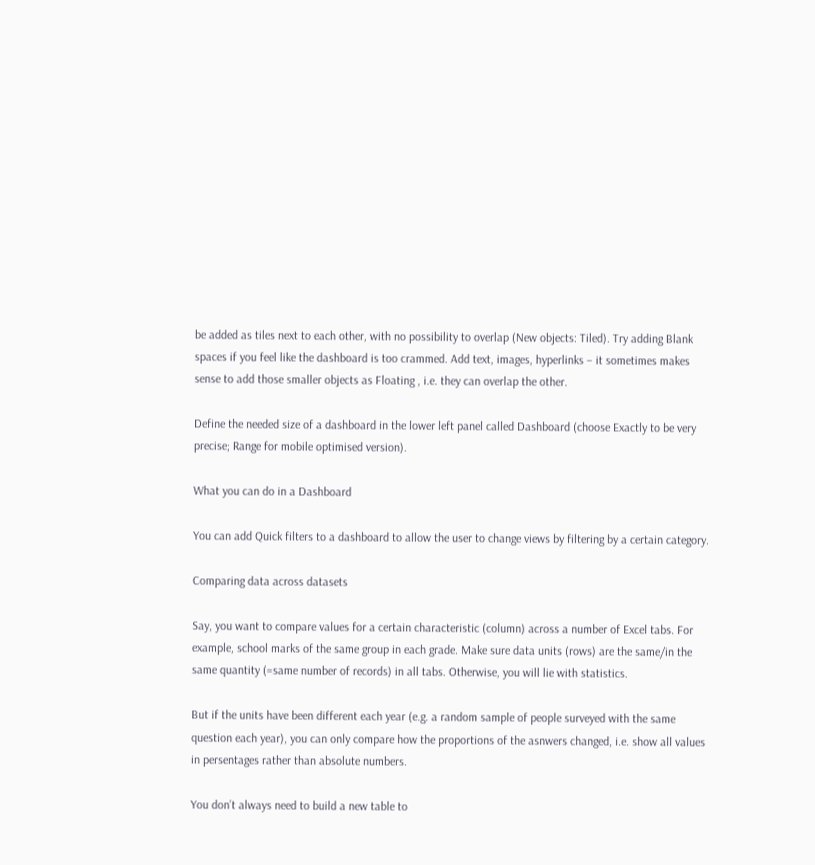be added as tiles next to each other, with no possibility to overlap (New objects: Tiled). Try adding Blank spaces if you feel like the dashboard is too crammed. Add text, images, hyperlinks – it sometimes makes sense to add those smaller objects as Floating , i.e. they can overlap the other.

Define the needed size of a dashboard in the lower left panel called Dashboard (choose Exactly to be very precise; Range for mobile optimised version).

What you can do in a Dashboard

You can add Quick filters to a dashboard to allow the user to change views by filtering by a certain category.

Comparing data across datasets

Say, you want to compare values for a certain characteristic (column) across a number of Excel tabs. For example, school marks of the same group in each grade. Make sure data units (rows) are the same/in the same quantity (=same number of records) in all tabs. Otherwise, you will lie with statistics.

But if the units have been different each year (e.g. a random sample of people surveyed with the same question each year), you can only compare how the proportions of the asnwers changed, i.e. show all values in persentages rather than absolute numbers.

You don’t always need to build a new table to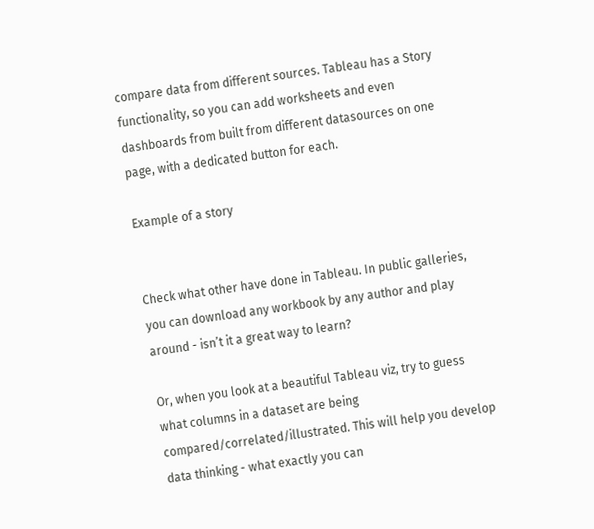compare data from different sources. Tableau has a Story functionality, so you can add worksheets and even dashboards from built from different datasources on one page, with a dedicated button for each.

Example of a story


Check what other have done in Tableau. In public galleries, you can download any workbook by any author and play around - isn’t it a great way to learn?

Or, when you look at a beautiful Tableau viz, try to guess what columns in a dataset are being compared/correlated/illustrated. This will help you develop data thinking - what exactly you can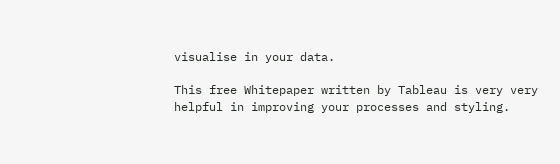visualise in your data.

This free Whitepaper written by Tableau is very very helpful in improving your processes and styling.